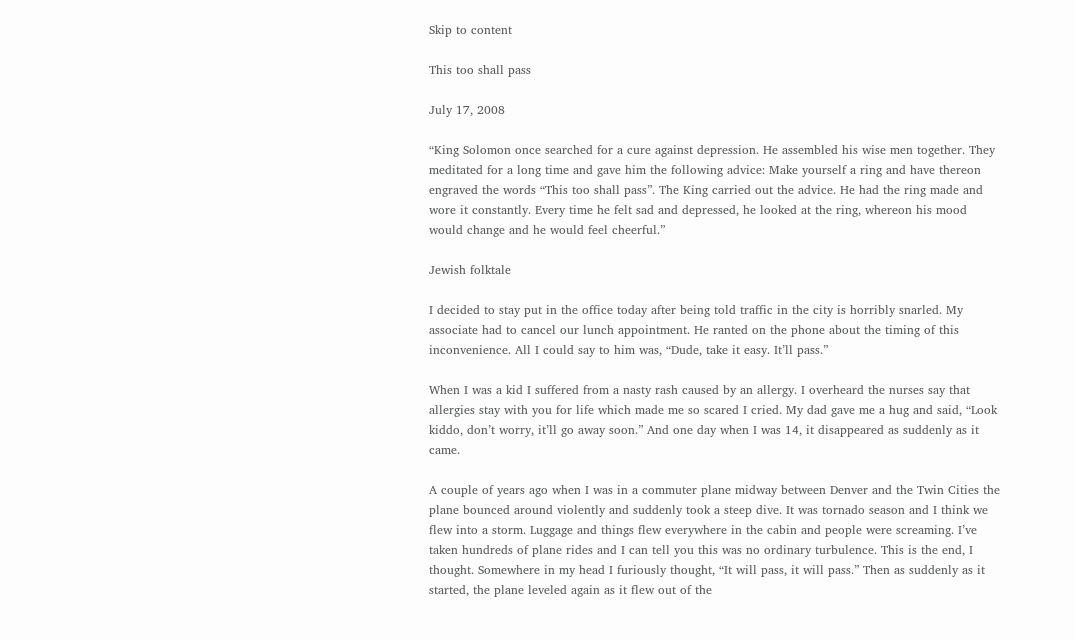Skip to content

This too shall pass

July 17, 2008

“King Solomon once searched for a cure against depression. He assembled his wise men together. They meditated for a long time and gave him the following advice: Make yourself a ring and have thereon engraved the words “This too shall pass”. The King carried out the advice. He had the ring made and wore it constantly. Every time he felt sad and depressed, he looked at the ring, whereon his mood would change and he would feel cheerful.”

Jewish folktale

I decided to stay put in the office today after being told traffic in the city is horribly snarled. My associate had to cancel our lunch appointment. He ranted on the phone about the timing of this inconvenience. All I could say to him was, “Dude, take it easy. It’ll pass.”

When I was a kid I suffered from a nasty rash caused by an allergy. I overheard the nurses say that allergies stay with you for life which made me so scared I cried. My dad gave me a hug and said, “Look kiddo, don’t worry, it’ll go away soon.” And one day when I was 14, it disappeared as suddenly as it came.

A couple of years ago when I was in a commuter plane midway between Denver and the Twin Cities the plane bounced around violently and suddenly took a steep dive. It was tornado season and I think we flew into a storm. Luggage and things flew everywhere in the cabin and people were screaming. I’ve taken hundreds of plane rides and I can tell you this was no ordinary turbulence. This is the end, I thought. Somewhere in my head I furiously thought, “It will pass, it will pass.” Then as suddenly as it started, the plane leveled again as it flew out of the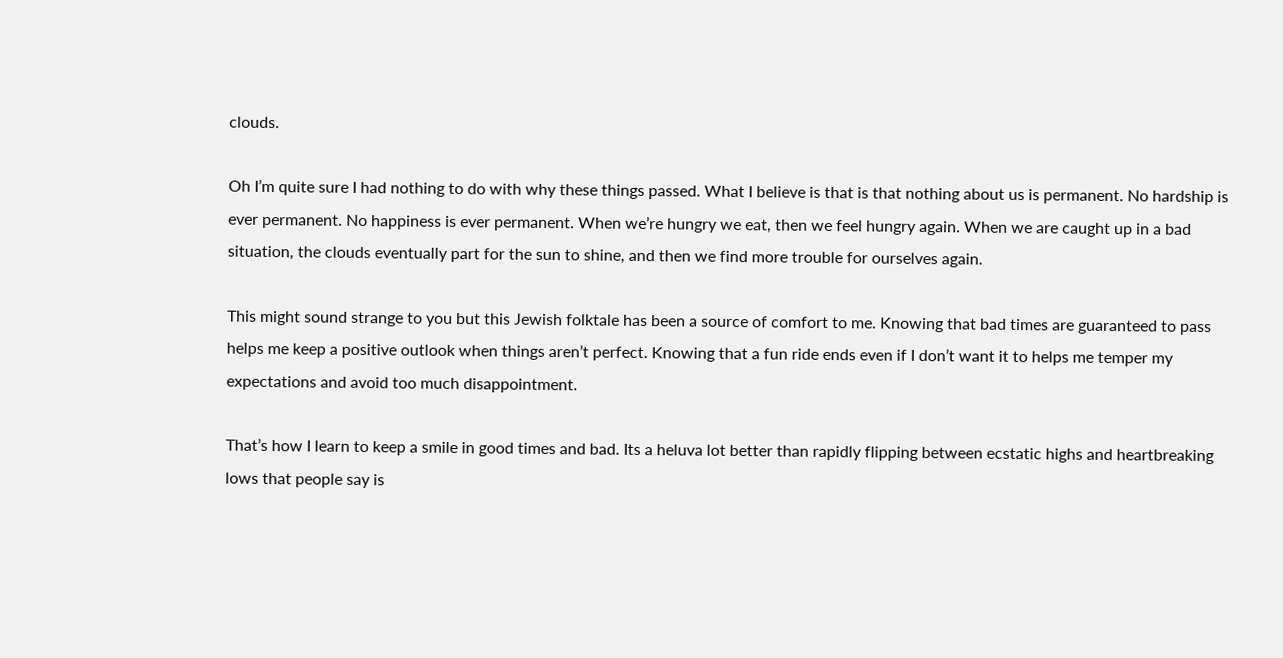clouds.

Oh I’m quite sure I had nothing to do with why these things passed. What I believe is that is that nothing about us is permanent. No hardship is ever permanent. No happiness is ever permanent. When we’re hungry we eat, then we feel hungry again. When we are caught up in a bad situation, the clouds eventually part for the sun to shine, and then we find more trouble for ourselves again.

This might sound strange to you but this Jewish folktale has been a source of comfort to me. Knowing that bad times are guaranteed to pass helps me keep a positive outlook when things aren’t perfect. Knowing that a fun ride ends even if I don’t want it to helps me temper my expectations and avoid too much disappointment.

That’s how I learn to keep a smile in good times and bad. Its a heluva lot better than rapidly flipping between ecstatic highs and heartbreaking lows that people say is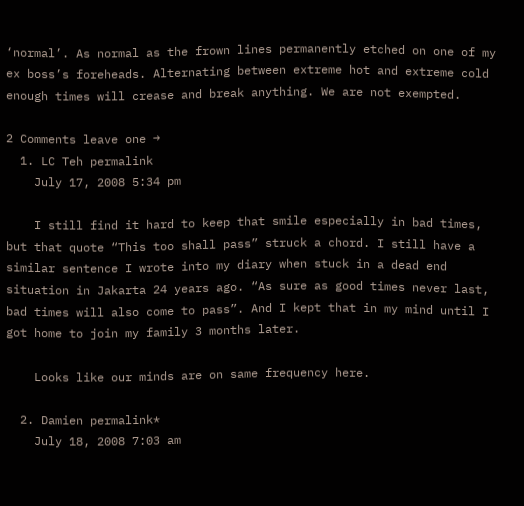‘normal’. As normal as the frown lines permanently etched on one of my ex boss’s foreheads. Alternating between extreme hot and extreme cold enough times will crease and break anything. We are not exempted.

2 Comments leave one →
  1. LC Teh permalink
    July 17, 2008 5:34 pm

    I still find it hard to keep that smile especially in bad times, but that quote “This too shall pass” struck a chord. I still have a similar sentence I wrote into my diary when stuck in a dead end situation in Jakarta 24 years ago. “As sure as good times never last, bad times will also come to pass”. And I kept that in my mind until I got home to join my family 3 months later.

    Looks like our minds are on same frequency here.

  2. Damien permalink*
    July 18, 2008 7:03 am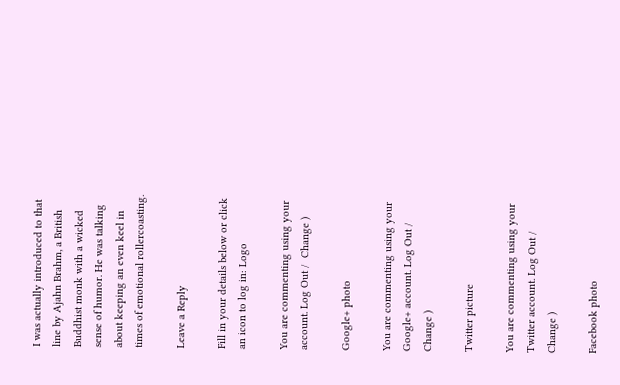I was actually introduced to that line by Ajahn Brahm, a British Buddhist monk with a wicked sense of humor. He was talking about keeping an even keel in times of emotional rollercoasting.

Leave a Reply

Fill in your details below or click an icon to log in: Logo

You are commenting using your account. Log Out /  Change )

Google+ photo

You are commenting using your Google+ account. Log Out /  Change )

Twitter picture

You are commenting using your Twitter account. Log Out /  Change )

Facebook photo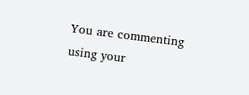You are commenting using your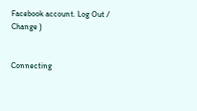Facebook account. Log Out /  Change )


Connecting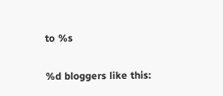to %s

%d bloggers like this: